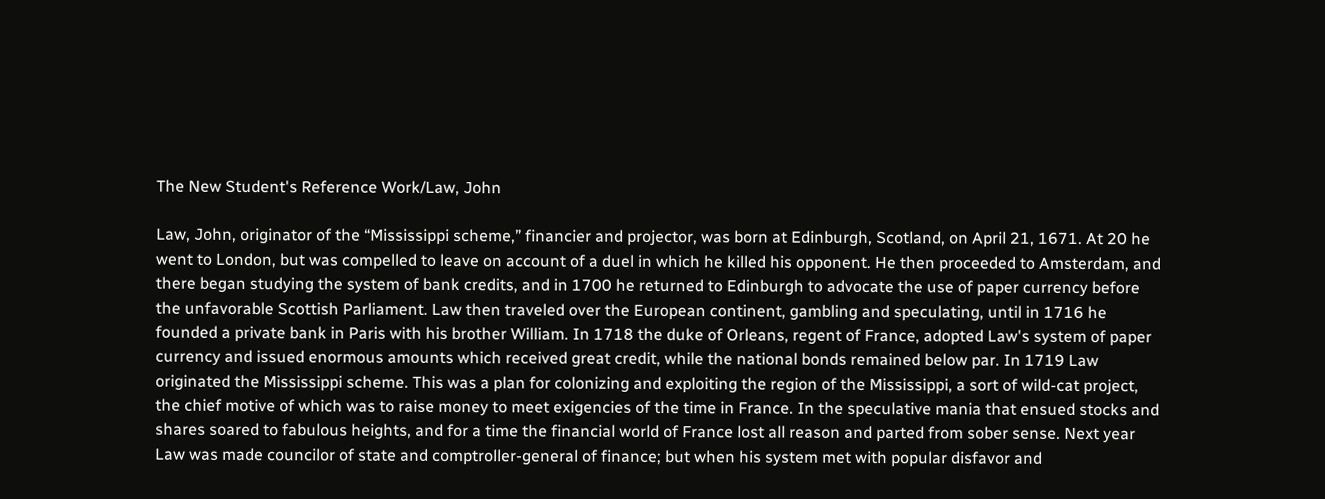The New Student's Reference Work/Law, John

Law, John, originator of the “Mississippi scheme,” financier and projector, was born at Edinburgh, Scotland, on April 21, 1671. At 20 he went to London, but was compelled to leave on account of a duel in which he killed his opponent. He then proceeded to Amsterdam, and there began studying the system of bank credits, and in 1700 he returned to Edinburgh to advocate the use of paper currency before the unfavorable Scottish Parliament. Law then traveled over the European continent, gambling and speculating, until in 1716 he founded a private bank in Paris with his brother William. In 1718 the duke of Orleans, regent of France, adopted Law's system of paper currency and issued enormous amounts which received great credit, while the national bonds remained below par. In 1719 Law originated the Mississippi scheme. This was a plan for colonizing and exploiting the region of the Mississippi, a sort of wild-cat project, the chief motive of which was to raise money to meet exigencies of the time in France. In the speculative mania that ensued stocks and shares soared to fabulous heights, and for a time the financial world of France lost all reason and parted from sober sense. Next year Law was made councilor of state and comptroller-general of finance; but when his system met with popular disfavor and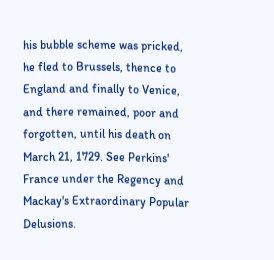his bubble scheme was pricked, he fled to Brussels, thence to England and finally to Venice, and there remained, poor and forgotten, until his death on March 21, 1729. See Perkins' France under the Regency and Mackay's Extraordinary Popular Delusions.